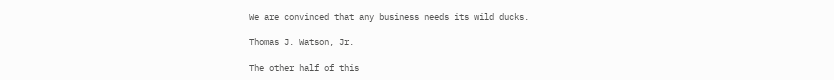We are convinced that any business needs its wild ducks.

Thomas J. Watson, Jr.

The other half of this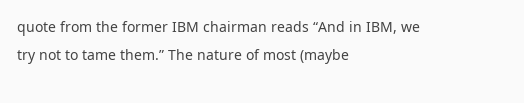quote from the former IBM chairman reads “And in IBM, we try not to tame them.” The nature of most (maybe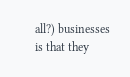all?) businesses is that they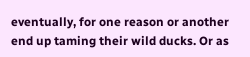eventually, for one reason or another end up taming their wild ducks. Or as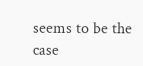seems to be the case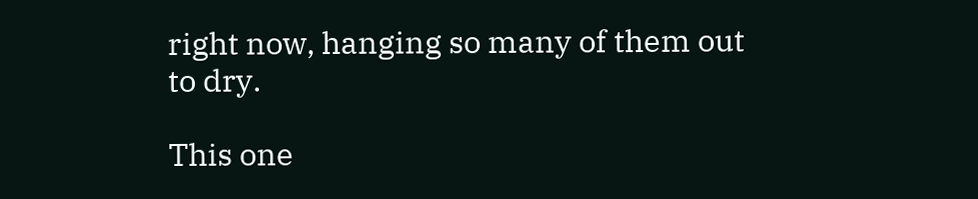right now, hanging so many of them out to dry.

This one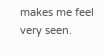makes me feel very seen.